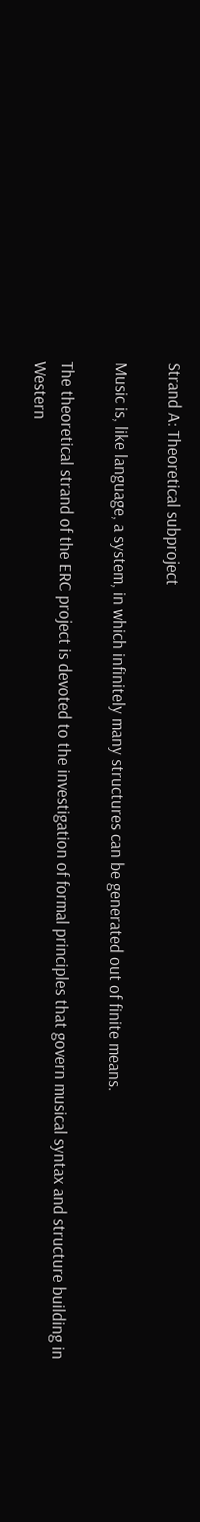Strand A: Theoretical subproject

Music is, like language, a system, in which infinitely many structures can be generated out of finite means.

The theoretical strand of the ERC project is devoted to the investigation of formal principles that govern musical syntax and structure building in Western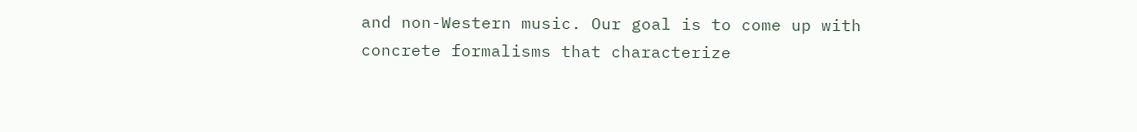and non-Western music. Our goal is to come up with concrete formalisms that characterize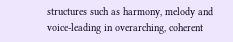structures such as harmony, melody and voice-leading in overarching, coherent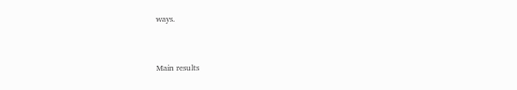ways.


Main results